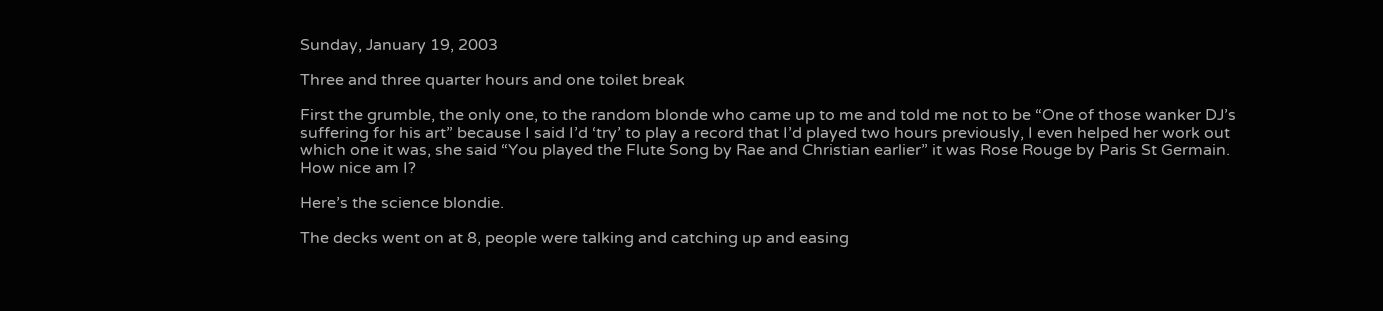Sunday, January 19, 2003

Three and three quarter hours and one toilet break

First the grumble, the only one, to the random blonde who came up to me and told me not to be “One of those wanker DJ’s suffering for his art” because I said I’d ‘try’ to play a record that I’d played two hours previously, I even helped her work out which one it was, she said “You played the Flute Song by Rae and Christian earlier” it was Rose Rouge by Paris St Germain. How nice am I?

Here’s the science blondie.

The decks went on at 8, people were talking and catching up and easing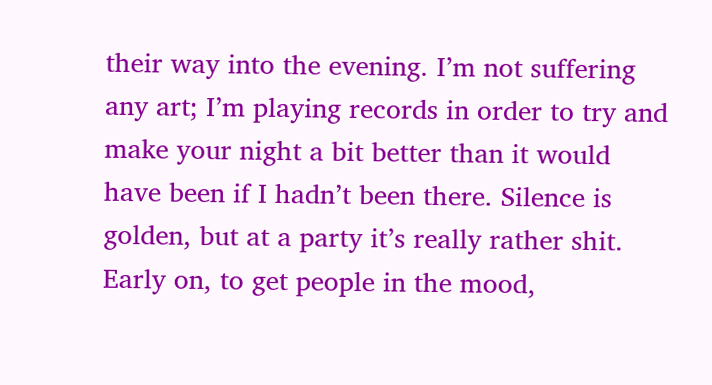their way into the evening. I’m not suffering any art; I’m playing records in order to try and make your night a bit better than it would have been if I hadn’t been there. Silence is golden, but at a party it’s really rather shit. Early on, to get people in the mood,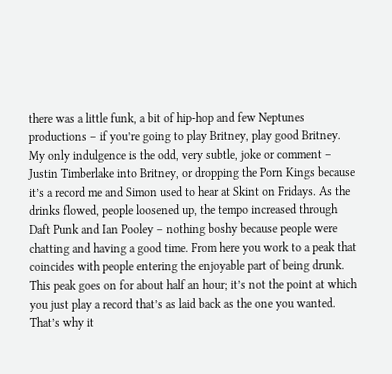there was a little funk, a bit of hip-hop and few Neptunes productions – if you’re going to play Britney, play good Britney. My only indulgence is the odd, very subtle, joke or comment – Justin Timberlake into Britney, or dropping the Porn Kings because it’s a record me and Simon used to hear at Skint on Fridays. As the drinks flowed, people loosened up, the tempo increased through Daft Punk and Ian Pooley – nothing boshy because people were chatting and having a good time. From here you work to a peak that coincides with people entering the enjoyable part of being drunk. This peak goes on for about half an hour; it’s not the point at which you just play a record that’s as laid back as the one you wanted. That’s why it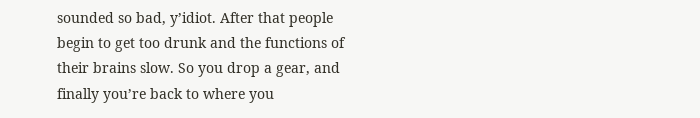sounded so bad, y’idiot. After that people begin to get too drunk and the functions of their brains slow. So you drop a gear, and finally you’re back to where you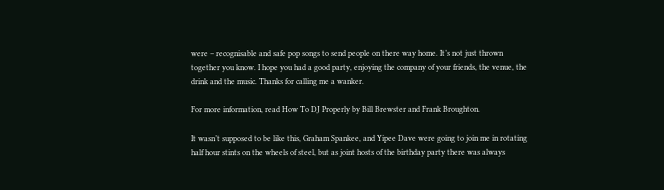were – recognisable and safe pop songs to send people on there way home. It’s not just thrown together you know. I hope you had a good party, enjoying the company of your friends, the venue, the drink and the music. Thanks for calling me a wanker.

For more information, read How To DJ Properly by Bill Brewster and Frank Broughton.

It wasn’t supposed to be like this, Graham Spankee, and Yipee Dave were going to join me in rotating half hour stints on the wheels of steel, but as joint hosts of the birthday party there was always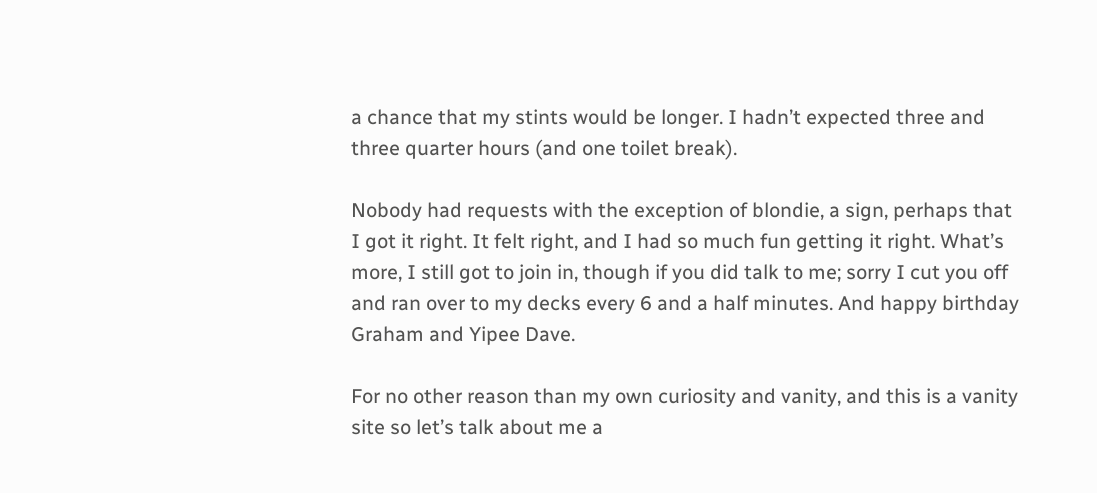a chance that my stints would be longer. I hadn’t expected three and three quarter hours (and one toilet break).

Nobody had requests with the exception of blondie, a sign, perhaps that I got it right. It felt right, and I had so much fun getting it right. What’s more, I still got to join in, though if you did talk to me; sorry I cut you off and ran over to my decks every 6 and a half minutes. And happy birthday Graham and Yipee Dave.

For no other reason than my own curiosity and vanity, and this is a vanity site so let’s talk about me a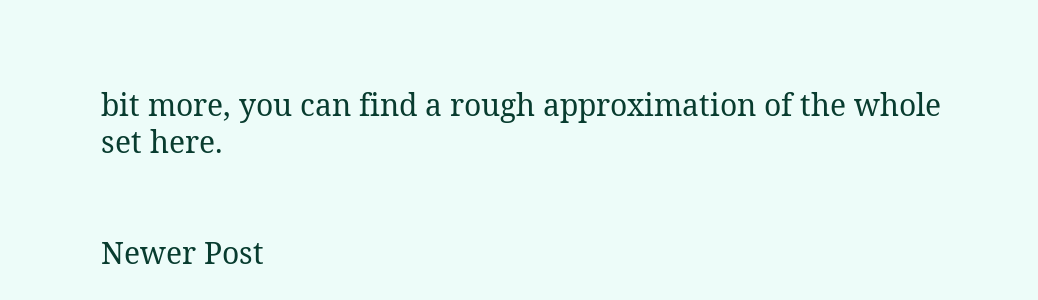bit more, you can find a rough approximation of the whole set here.


Newer Post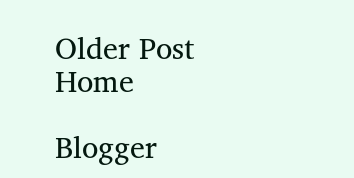Older Post Home

Blogger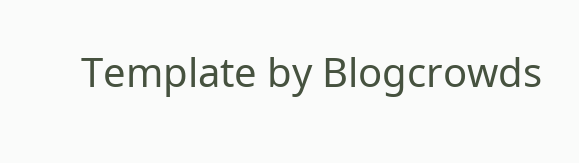Template by Blogcrowds